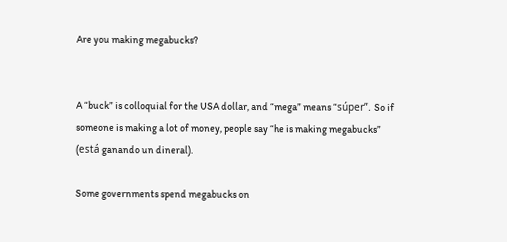Are you making megabucks?


A “buck” is colloquial for the USA dollar, and “mega” means “súper”. So if someone is making a lot of money, people say “he is making megabucks” (está ganando un dineral).

Some governments spend megabucks on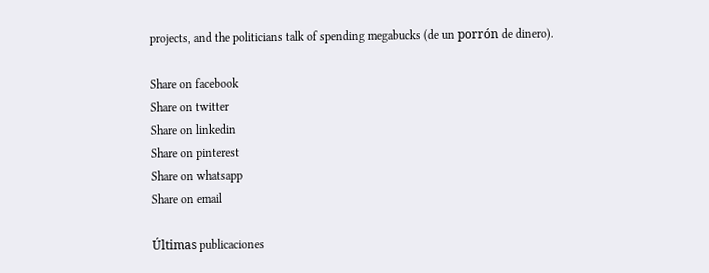projects, and the politicians talk of spending megabucks (de un porrón de dinero).

Share on facebook
Share on twitter
Share on linkedin
Share on pinterest
Share on whatsapp
Share on email

Últimas publicaciones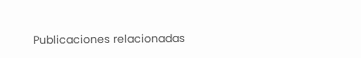Publicaciones relacionadas